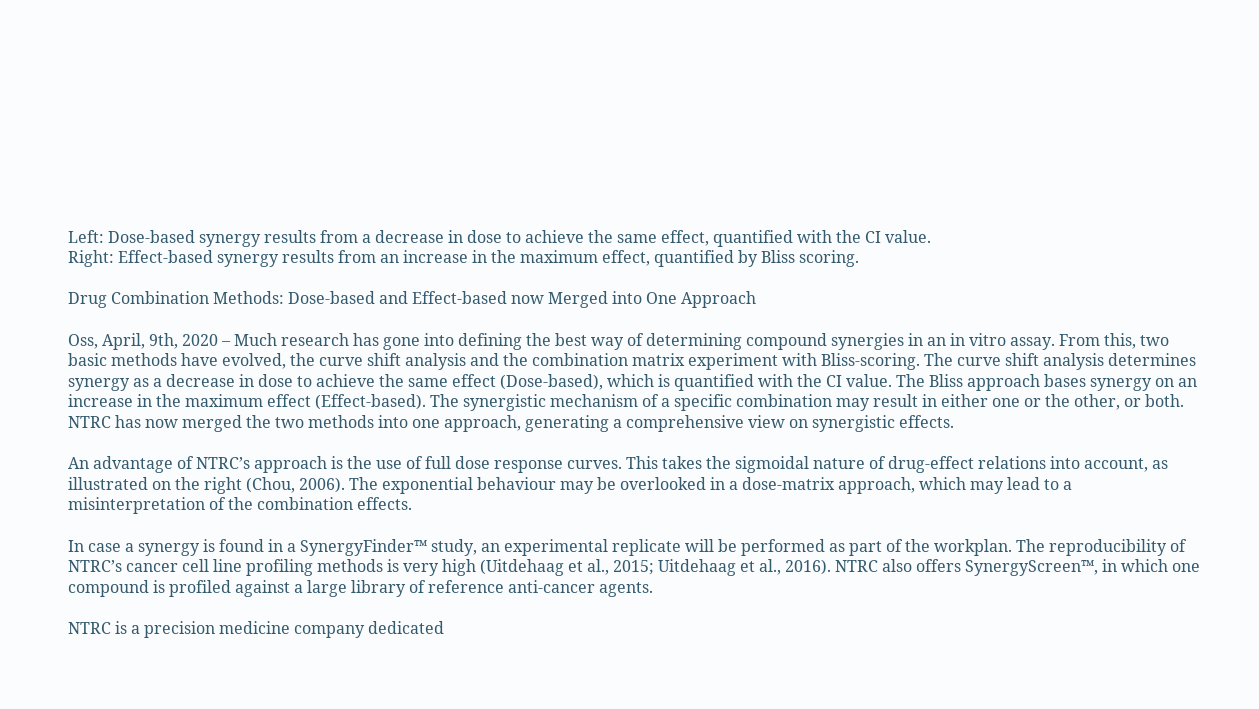Left: Dose-based synergy results from a decrease in dose to achieve the same effect, quantified with the CI value.
Right: Effect-based synergy results from an increase in the maximum effect, quantified by Bliss scoring.

Drug Combination Methods: Dose-based and Effect-based now Merged into One Approach

Oss, April, 9th, 2020 – Much research has gone into defining the best way of determining compound synergies in an in vitro assay. From this, two basic methods have evolved, the curve shift analysis and the combination matrix experiment with Bliss-scoring. The curve shift analysis determines synergy as a decrease in dose to achieve the same effect (Dose-based), which is quantified with the CI value. The Bliss approach bases synergy on an increase in the maximum effect (Effect-based). The synergistic mechanism of a specific combination may result in either one or the other, or both. NTRC has now merged the two methods into one approach, generating a comprehensive view on synergistic effects.

An advantage of NTRC’s approach is the use of full dose response curves. This takes the sigmoidal nature of drug-effect relations into account, as illustrated on the right (Chou, 2006). The exponential behaviour may be overlooked in a dose-matrix approach, which may lead to a misinterpretation of the combination effects.

In case a synergy is found in a SynergyFinder™ study, an experimental replicate will be performed as part of the workplan. The reproducibility of NTRC’s cancer cell line profiling methods is very high (Uitdehaag et al., 2015; Uitdehaag et al., 2016). NTRC also offers SynergyScreen™, in which one compound is profiled against a large library of reference anti-cancer agents.

NTRC is a precision medicine company dedicated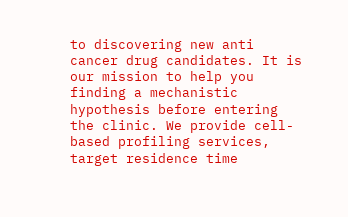to discovering new anti cancer drug candidates. It is our mission to help you finding a mechanistic hypothesis before entering the clinic. We provide cell-based profiling services, target residence time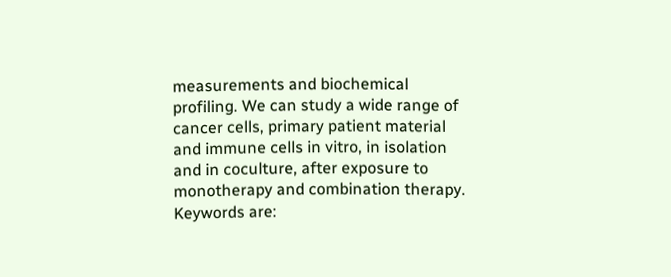measurements and biochemical profiling. We can study a wide range of cancer cells, primary patient material and immune cells in vitro, in isolation and in coculture, after exposure to monotherapy and combination therapy. Keywords are: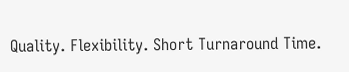Quality. Flexibility. Short Turnaround Time.